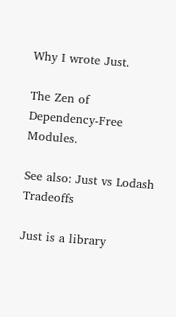Why I wrote Just.

The Zen of Dependency-Free Modules.

See also: Just vs Lodash Tradeoffs

Just is a library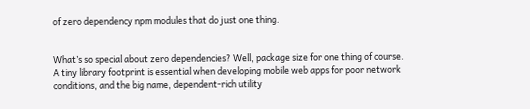of zero dependency npm modules that do just one thing.


What’s so special about zero dependencies? Well, package size for one thing of course. A tiny library footprint is essential when developing mobile web apps for poor network conditions, and the big name, dependent-rich utility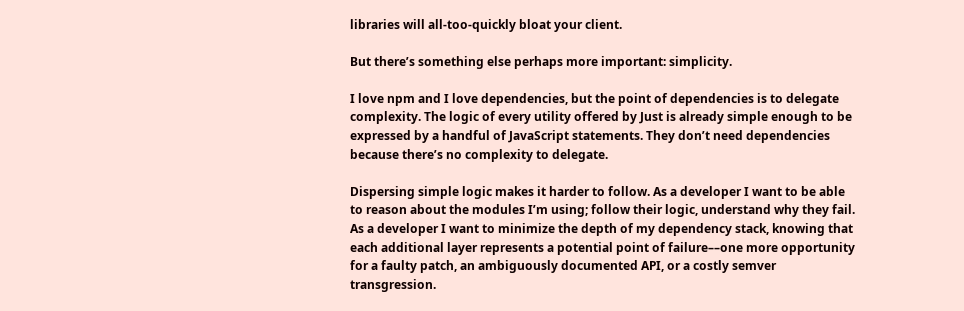libraries will all-too-quickly bloat your client.

But there’s something else perhaps more important: simplicity.

I love npm and I love dependencies, but the point of dependencies is to delegate complexity. The logic of every utility offered by Just is already simple enough to be expressed by a handful of JavaScript statements. They don’t need dependencies because there’s no complexity to delegate.

Dispersing simple logic makes it harder to follow. As a developer I want to be able to reason about the modules I’m using; follow their logic, understand why they fail. As a developer I want to minimize the depth of my dependency stack, knowing that each additional layer represents a potential point of failure––one more opportunity for a faulty patch, an ambiguously documented API, or a costly semver transgression.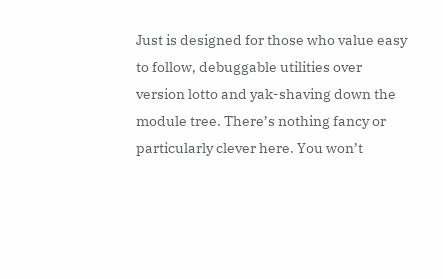Just is designed for those who value easy to follow, debuggable utilities over version lotto and yak-shaving down the module tree. There’s nothing fancy or particularly clever here. You won’t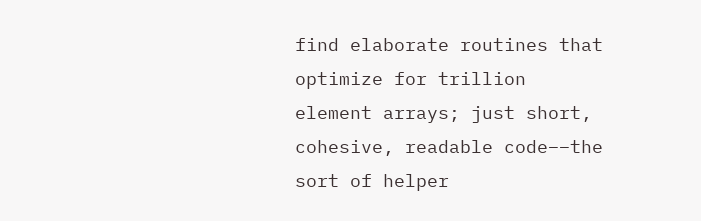find elaborate routines that optimize for trillion element arrays; just short, cohesive, readable code––the sort of helper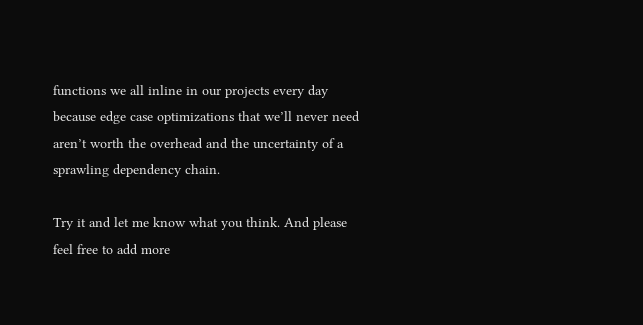functions we all inline in our projects every day because edge case optimizations that we’ll never need aren’t worth the overhead and the uncertainty of a sprawling dependency chain.

Try it and let me know what you think. And please feel free to add more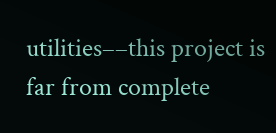utilities––this project is far from complete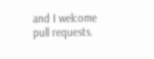and I welcome pull requests.